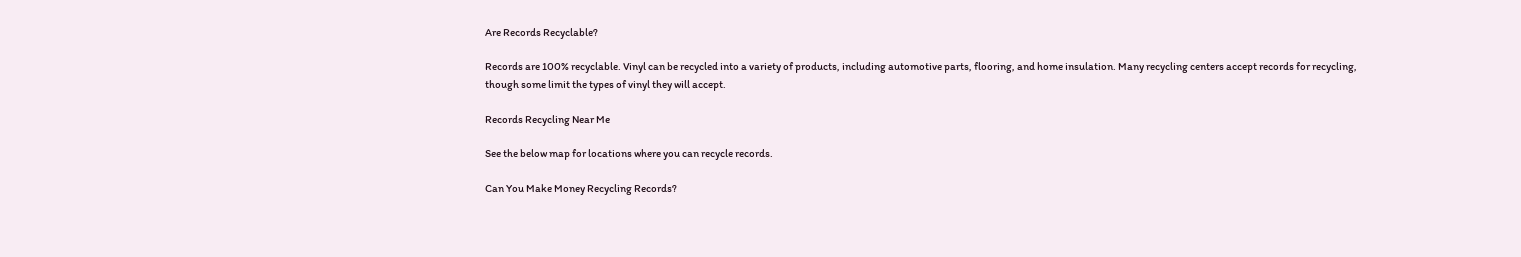Are Records Recyclable?

Records are 100% recyclable. Vinyl can be recycled into a variety of products, including automotive parts, flooring, and home insulation. Many recycling centers accept records for recycling, though some limit the types of vinyl they will accept.

Records Recycling Near Me

See the below map for locations where you can recycle records.

Can You Make Money Recycling Records?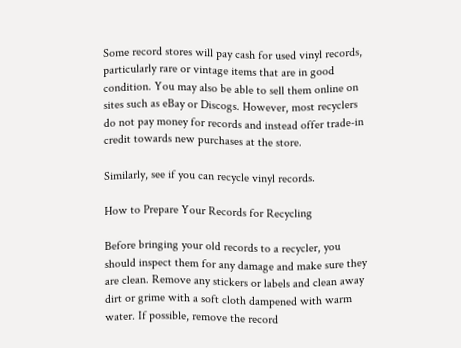Some record stores will pay cash for used vinyl records, particularly rare or vintage items that are in good condition. You may also be able to sell them online on sites such as eBay or Discogs. However, most recyclers do not pay money for records and instead offer trade-in credit towards new purchases at the store.

Similarly, see if you can recycle vinyl records.

How to Prepare Your Records for Recycling

Before bringing your old records to a recycler, you should inspect them for any damage and make sure they are clean. Remove any stickers or labels and clean away dirt or grime with a soft cloth dampened with warm water. If possible, remove the record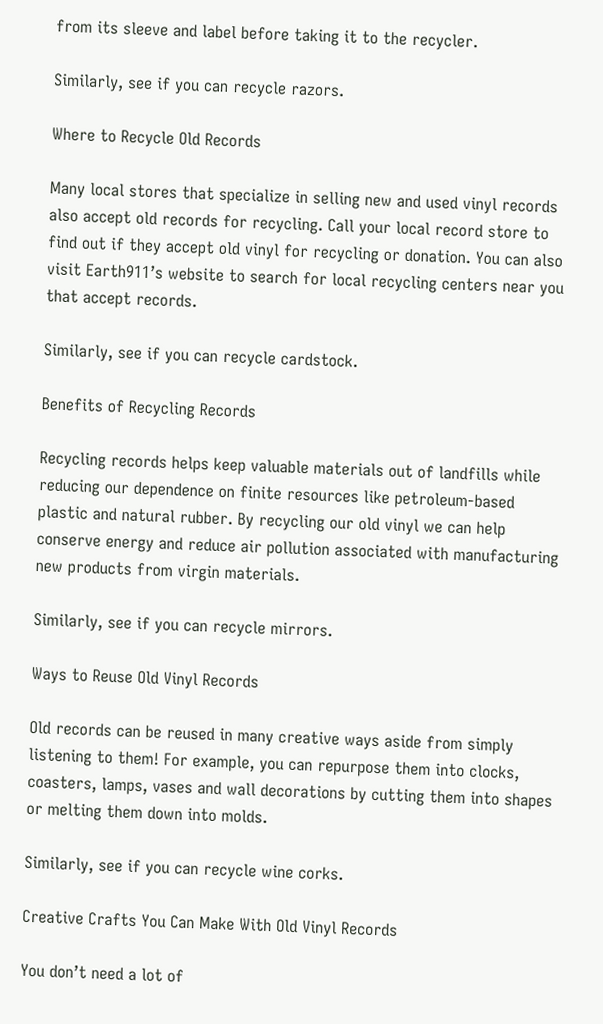from its sleeve and label before taking it to the recycler.

Similarly, see if you can recycle razors.

Where to Recycle Old Records

Many local stores that specialize in selling new and used vinyl records also accept old records for recycling. Call your local record store to find out if they accept old vinyl for recycling or donation. You can also visit Earth911’s website to search for local recycling centers near you that accept records.

Similarly, see if you can recycle cardstock.

Benefits of Recycling Records

Recycling records helps keep valuable materials out of landfills while reducing our dependence on finite resources like petroleum-based plastic and natural rubber. By recycling our old vinyl we can help conserve energy and reduce air pollution associated with manufacturing new products from virgin materials.

Similarly, see if you can recycle mirrors.

Ways to Reuse Old Vinyl Records

Old records can be reused in many creative ways aside from simply listening to them! For example, you can repurpose them into clocks, coasters, lamps, vases and wall decorations by cutting them into shapes or melting them down into molds.

Similarly, see if you can recycle wine corks.

Creative Crafts You Can Make With Old Vinyl Records

You don’t need a lot of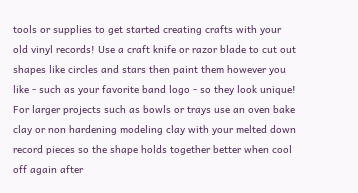tools or supplies to get started creating crafts with your old vinyl records! Use a craft knife or razor blade to cut out shapes like circles and stars then paint them however you like - such as your favorite band logo - so they look unique! For larger projects such as bowls or trays use an oven bake clay or non hardening modeling clay with your melted down record pieces so the shape holds together better when cool off again after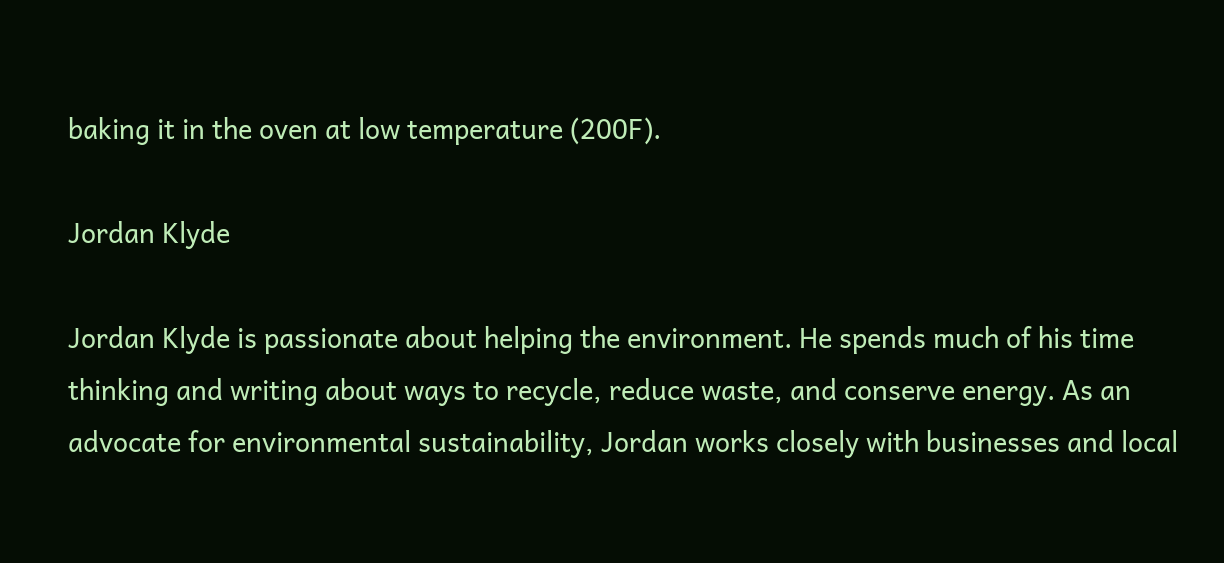baking it in the oven at low temperature (200F).

Jordan Klyde

Jordan Klyde is passionate about helping the environment. He spends much of his time thinking and writing about ways to recycle, reduce waste, and conserve energy. As an advocate for environmental sustainability, Jordan works closely with businesses and local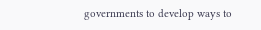governments to develop ways to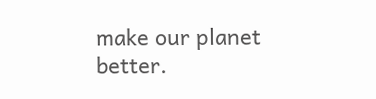make our planet better.